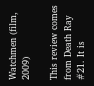Watchmen (film, 2009)

This review comes from Death Ray #21. It is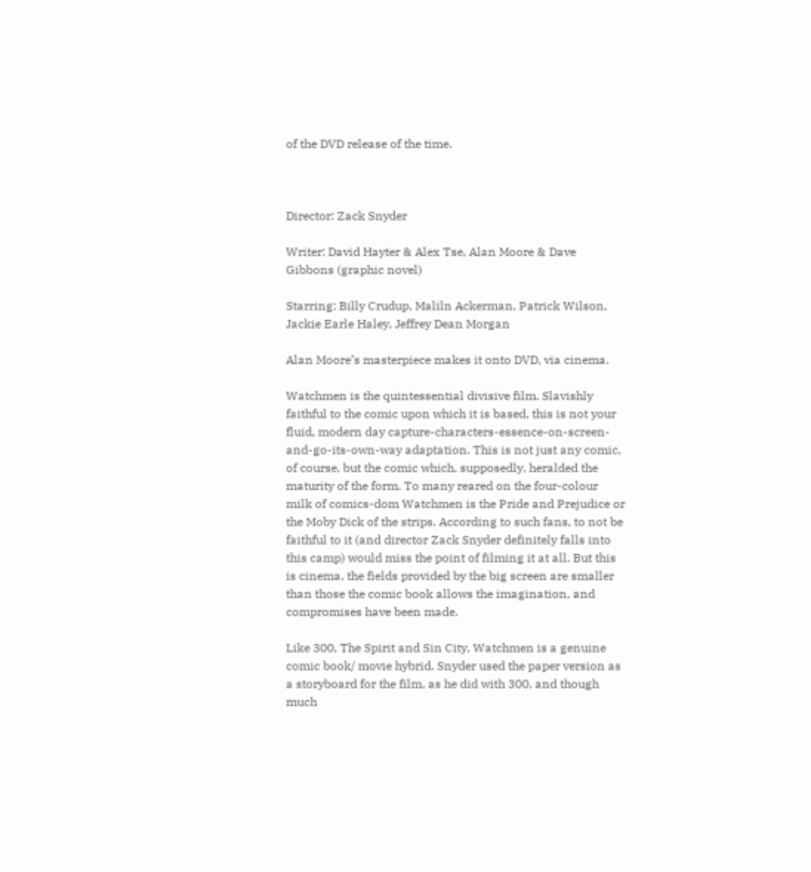of the DVD release of the time.



Director: Zack Snyder

Writer: David Hayter & Alex Tse, Alan Moore & Dave Gibbons (graphic novel)

Starring: Billy Crudup, Maliln Ackerman, Patrick Wilson, Jackie Earle Haley, Jeffrey Dean Morgan

Alan Moore’s masterpiece makes it onto DVD, via cinema.

Watchmen is the quintessential divisive film. Slavishly faithful to the comic upon which it is based, this is not your fluid, modern day capture-characters-essence-on-screen-and-go-its-own-way adaptation. This is not just any comic, of course, but the comic which, supposedly, heralded the maturity of the form. To many reared on the four-colour milk of comics-dom Watchmen is the Pride and Prejudice or the Moby Dick of the strips. According to such fans, to not be faithful to it (and director Zack Snyder definitely falls into this camp) would miss the point of filming it at all. But this is cinema, the fields provided by the big screen are smaller than those the comic book allows the imagination, and compromises have been made.

Like 300, The Spirit and Sin City, Watchmen is a genuine comic book/ movie hybrid. Snyder used the paper version as a storyboard for the film, as he did with 300, and though much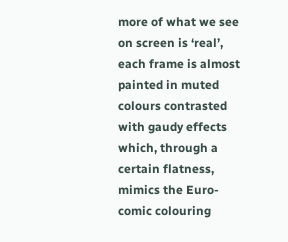more of what we see on screen is ‘real’, each frame is almost painted in muted colours contrasted with gaudy effects which, through a certain flatness, mimics the Euro-comic colouring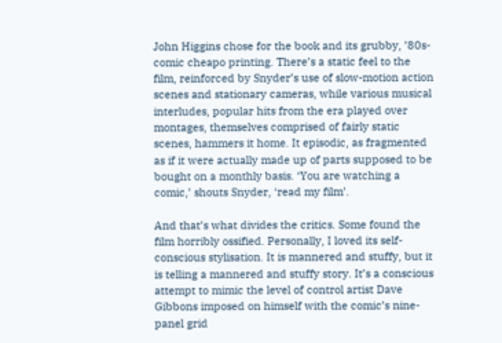John Higgins chose for the book and its grubby, ’80s-comic cheapo printing. There’s a static feel to the film, reinforced by Snyder’s use of slow-motion action scenes and stationary cameras, while various musical interludes, popular hits from the era played over montages, themselves comprised of fairly static scenes, hammers it home. It episodic, as fragmented as if it were actually made up of parts supposed to be bought on a monthly basis. ‘You are watching a comic,’ shouts Snyder, ‘read my film’.

And that’s what divides the critics. Some found the film horribly ossified. Personally, I loved its self-conscious stylisation. It is mannered and stuffy, but it is telling a mannered and stuffy story. It’s a conscious attempt to mimic the level of control artist Dave Gibbons imposed on himself with the comic’s nine-panel grid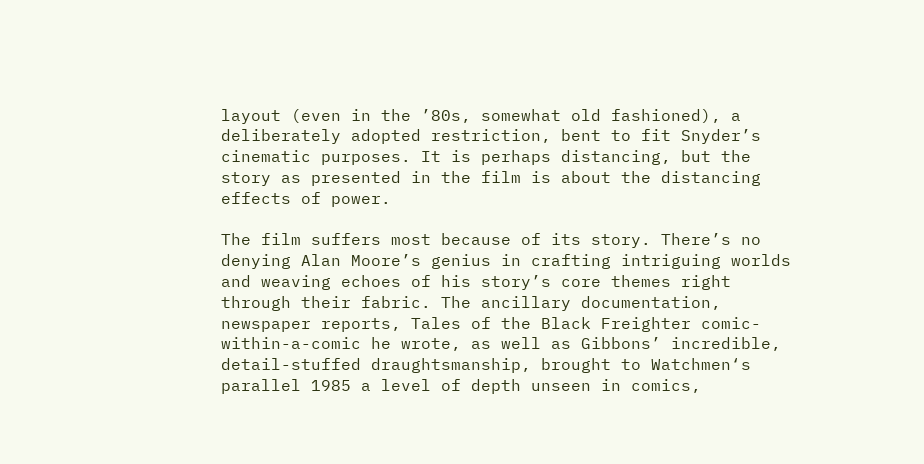layout (even in the ’80s, somewhat old fashioned), a deliberately adopted restriction, bent to fit Snyder’s cinematic purposes. It is perhaps distancing, but the story as presented in the film is about the distancing effects of power.

The film suffers most because of its story. There’s no denying Alan Moore’s genius in crafting intriguing worlds and weaving echoes of his story’s core themes right through their fabric. The ancillary documentation, newspaper reports, Tales of the Black Freighter comic-within-a-comic he wrote, as well as Gibbons’ incredible, detail-stuffed draughtsmanship, brought to Watchmen‘s parallel 1985 a level of depth unseen in comics,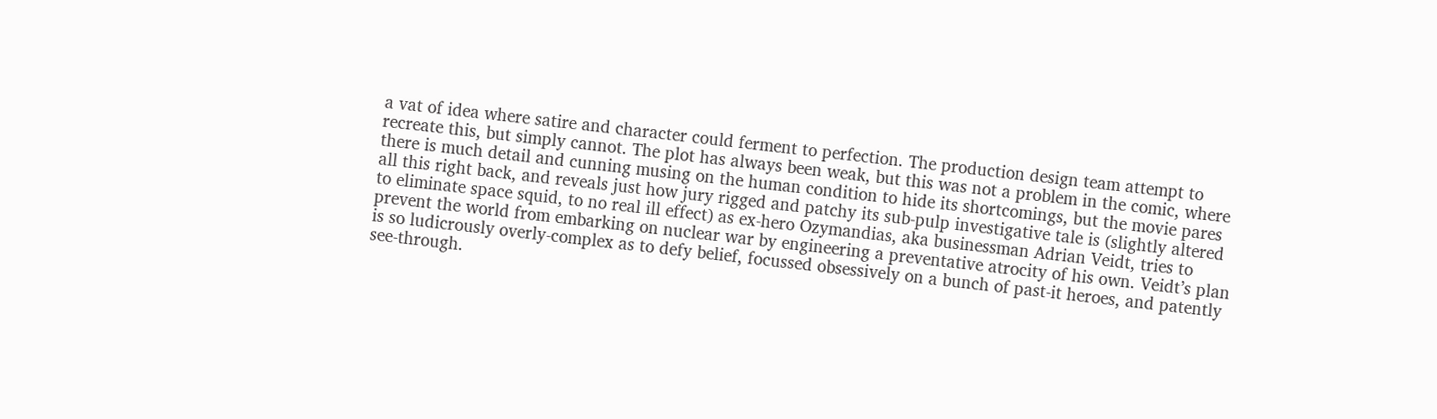a vat of idea where satire and character could ferment to perfection. The production design team attempt to recreate this, but simply cannot. The plot has always been weak, but this was not a problem in the comic, where there is much detail and cunning musing on the human condition to hide its shortcomings, but the movie pares all this right back, and reveals just how jury rigged and patchy its sub-pulp investigative tale is (slightly altered to eliminate space squid, to no real ill effect) as ex-hero Ozymandias, aka businessman Adrian Veidt, tries to prevent the world from embarking on nuclear war by engineering a preventative atrocity of his own. Veidt’s plan is so ludicrously overly-complex as to defy belief, focussed obsessively on a bunch of past-it heroes, and patently see-through.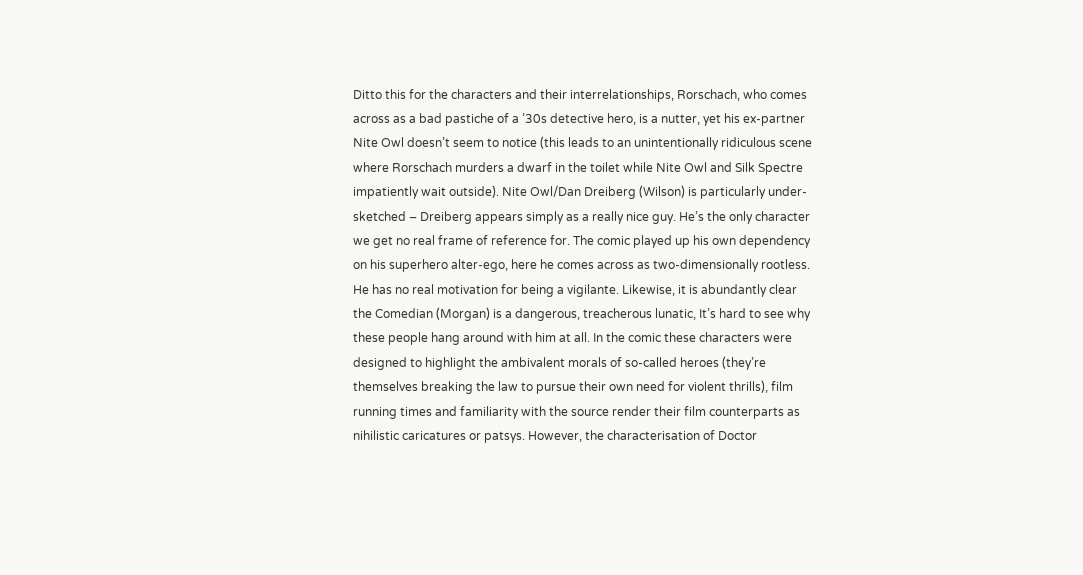Ditto this for the characters and their interrelationships, Rorschach, who comes across as a bad pastiche of a ’30s detective hero, is a nutter, yet his ex-partner Nite Owl doesn’t seem to notice (this leads to an unintentionally ridiculous scene where Rorschach murders a dwarf in the toilet while Nite Owl and Silk Spectre impatiently wait outside). Nite Owl/Dan Dreiberg (Wilson) is particularly under-sketched – Dreiberg appears simply as a really nice guy. He’s the only character we get no real frame of reference for. The comic played up his own dependency on his superhero alter-ego, here he comes across as two-dimensionally rootless. He has no real motivation for being a vigilante. Likewise, it is abundantly clear the Comedian (Morgan) is a dangerous, treacherous lunatic, It’s hard to see why these people hang around with him at all. In the comic these characters were designed to highlight the ambivalent morals of so-called heroes (they’re themselves breaking the law to pursue their own need for violent thrills), film running times and familiarity with the source render their film counterparts as nihilistic caricatures or patsys. However, the characterisation of Doctor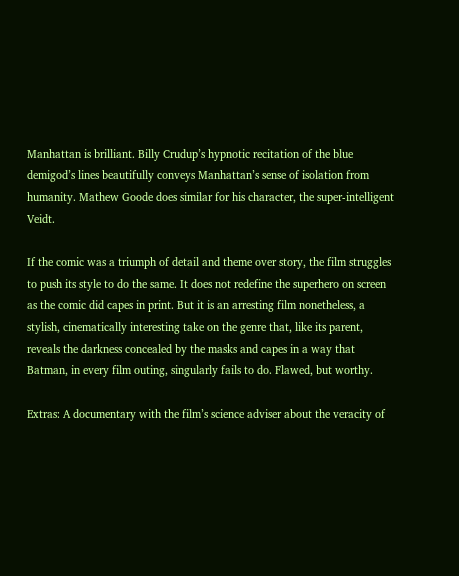Manhattan is brilliant. Billy Crudup’s hypnotic recitation of the blue demigod’s lines beautifully conveys Manhattan’s sense of isolation from humanity. Mathew Goode does similar for his character, the super-intelligent Veidt.

If the comic was a triumph of detail and theme over story, the film struggles to push its style to do the same. It does not redefine the superhero on screen as the comic did capes in print. But it is an arresting film nonetheless, a stylish, cinematically interesting take on the genre that, like its parent, reveals the darkness concealed by the masks and capes in a way that Batman, in every film outing, singularly fails to do. Flawed, but worthy.

Extras: A documentary with the film’s science adviser about the veracity of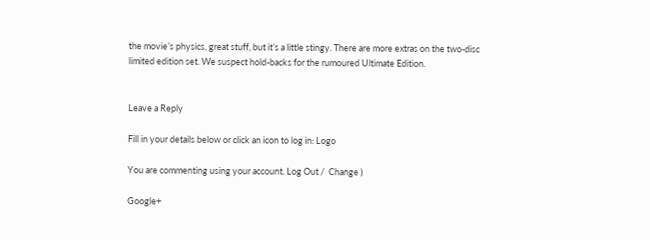the movie’s physics, great stuff, but it’s a little stingy. There are more extras on the two-disc limited edition set. We suspect hold-backs for the rumoured Ultimate Edition.


Leave a Reply

Fill in your details below or click an icon to log in: Logo

You are commenting using your account. Log Out /  Change )

Google+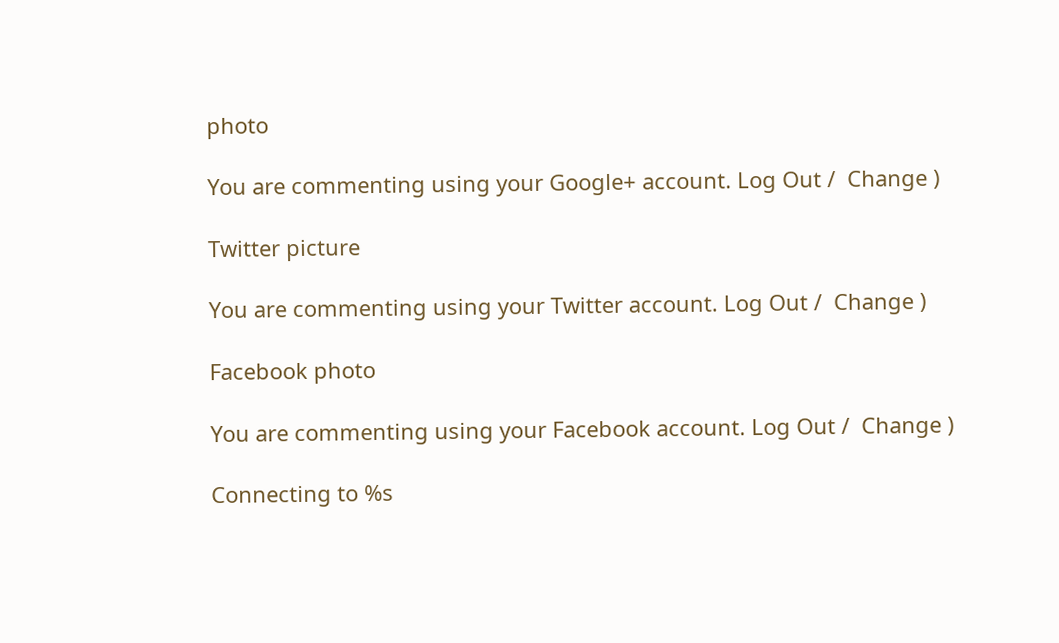photo

You are commenting using your Google+ account. Log Out /  Change )

Twitter picture

You are commenting using your Twitter account. Log Out /  Change )

Facebook photo

You are commenting using your Facebook account. Log Out /  Change )

Connecting to %s